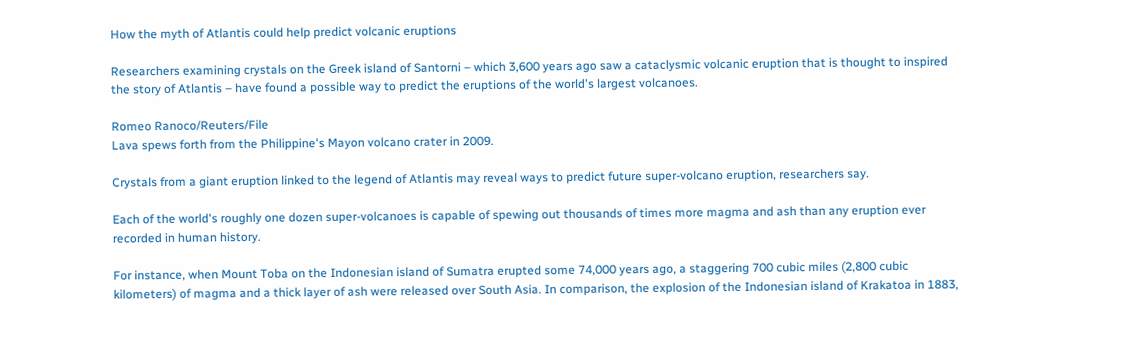How the myth of Atlantis could help predict volcanic eruptions

Researchers examining crystals on the Greek island of Santorni – which 3,600 years ago saw a cataclysmic volcanic eruption that is thought to inspired the story of Atlantis – have found a possible way to predict the eruptions of the world's largest volcanoes.

Romeo Ranoco/Reuters/File
Lava spews forth from the Philippine's Mayon volcano crater in 2009.

Crystals from a giant eruption linked to the legend of Atlantis may reveal ways to predict future super-volcano eruption, researchers say.

Each of the world's roughly one dozen super-volcanoes is capable of spewing out thousands of times more magma and ash than any eruption ever recorded in human history.

For instance, when Mount Toba on the Indonesian island of Sumatra erupted some 74,000 years ago, a staggering 700 cubic miles (2,800 cubic kilometers) of magma and a thick layer of ash were released over South Asia. In comparison, the explosion of the Indonesian island of Krakatoa in 1883,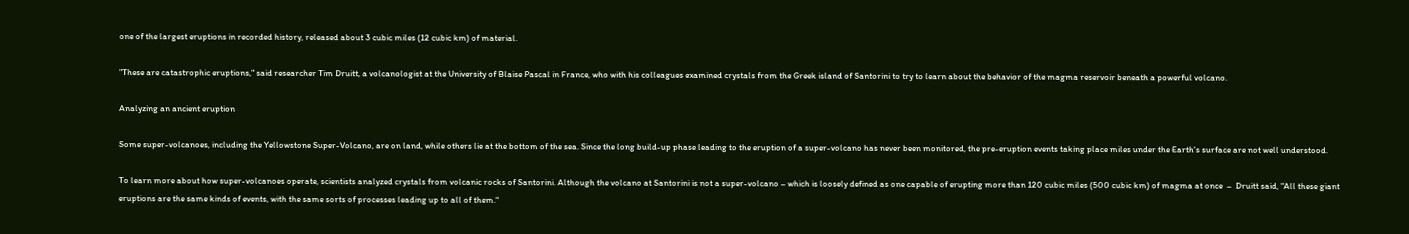one of the largest eruptions in recorded history, released about 3 cubic miles (12 cubic km) of material.

"These are catastrophic eruptions," said researcher Tim Druitt, a volcanologist at the University of Blaise Pascal in France, who with his colleagues examined crystals from the Greek island of Santorini to try to learn about the behavior of the magma reservoir beneath a powerful volcano.

Analyzing an ancient eruption

Some super-volcanoes, including the Yellowstone Super-Volcano, are on land, while others lie at the bottom of the sea. Since the long build-up phase leading to the eruption of a super-volcano has never been monitored, the pre-eruption events taking place miles under the Earth's surface are not well understood.

To learn more about how super-volcanoes operate, scientists analyzed crystals from volcanic rocks of Santorini. Although the volcano at Santorini is not a super-volcano – which is loosely defined as one capable of erupting more than 120 cubic miles (500 cubic km) of magma at once  –  Druitt said, "All these giant eruptions are the same kinds of events, with the same sorts of processes leading up to all of them."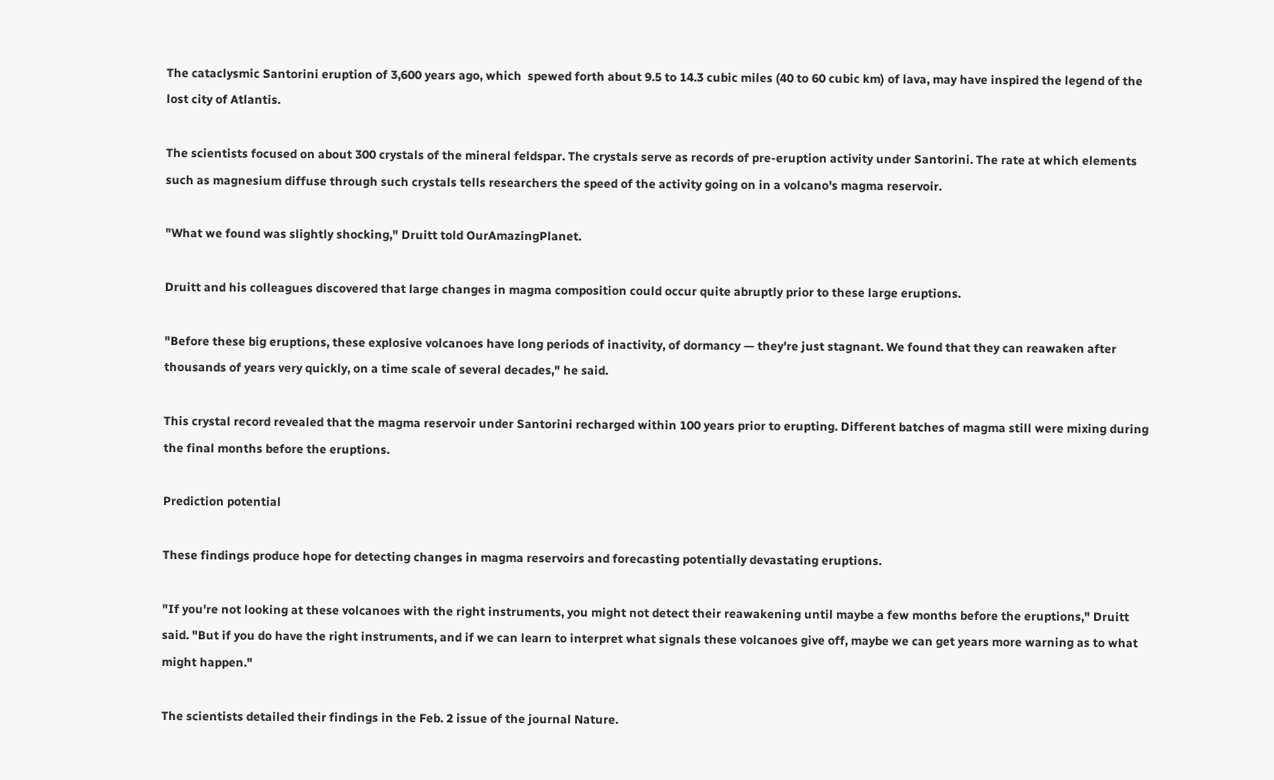The cataclysmic Santorini eruption of 3,600 years ago, which  spewed forth about 9.5 to 14.3 cubic miles (40 to 60 cubic km) of lava, may have inspired the legend of the lost city of Atlantis.

The scientists focused on about 300 crystals of the mineral feldspar. The crystals serve as records of pre-eruption activity under Santorini. The rate at which elements such as magnesium diffuse through such crystals tells researchers the speed of the activity going on in a volcano's magma reservoir.

"What we found was slightly shocking," Druitt told OurAmazingPlanet.

Druitt and his colleagues discovered that large changes in magma composition could occur quite abruptly prior to these large eruptions.

"Before these big eruptions, these explosive volcanoes have long periods of inactivity, of dormancy — they're just stagnant. We found that they can reawaken after thousands of years very quickly, on a time scale of several decades," he said.

This crystal record revealed that the magma reservoir under Santorini recharged within 100 years prior to erupting. Different batches of magma still were mixing during the final months before the eruptions.

Prediction potential

These findings produce hope for detecting changes in magma reservoirs and forecasting potentially devastating eruptions.

"If you're not looking at these volcanoes with the right instruments, you might not detect their reawakening until maybe a few months before the eruptions," Druitt said. "But if you do have the right instruments, and if we can learn to interpret what signals these volcanoes give off, maybe we can get years more warning as to what might happen."

The scientists detailed their findings in the Feb. 2 issue of the journal Nature.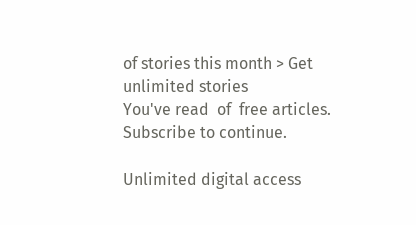of stories this month > Get unlimited stories
You've read  of  free articles. Subscribe to continue.

Unlimited digital access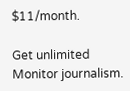$11/month.

Get unlimited Monitor journalism.